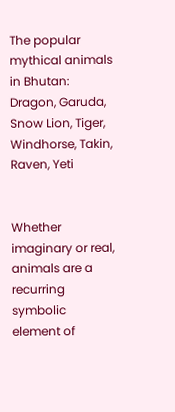The popular mythical animals in Bhutan: Dragon, Garuda, Snow Lion, Tiger, Windhorse, Takin, Raven, Yeti


Whether imaginary or real, animals are a recurring symbolic element of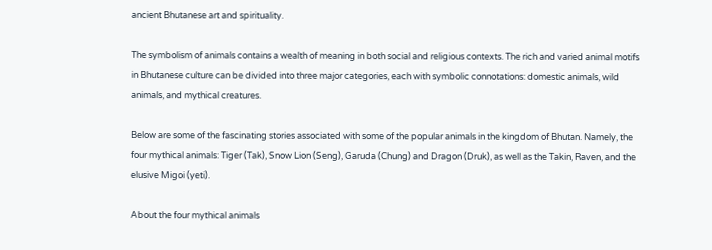ancient Bhutanese art and spirituality.

The symbolism of animals contains a wealth of meaning in both social and religious contexts. The rich and varied animal motifs in Bhutanese culture can be divided into three major categories, each with symbolic connotations: domestic animals, wild animals, and mythical creatures.

Below are some of the fascinating stories associated with some of the popular animals in the kingdom of Bhutan. Namely, the four mythical animals: Tiger (Tak), Snow Lion (Seng), Garuda (Chung) and Dragon (Druk), as well as the Takin, Raven, and the elusive Migoi (yeti).

About the four mythical animals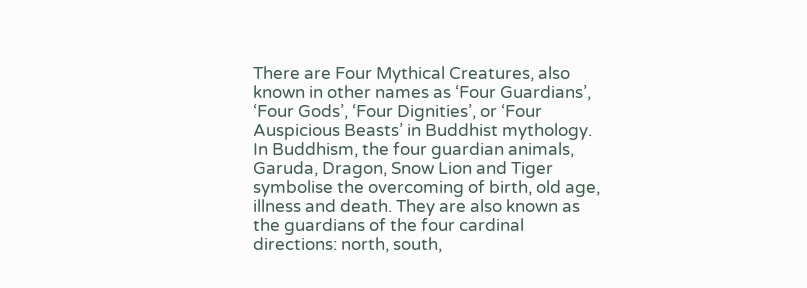There are Four Mythical Creatures, also known in other names as ‘Four Guardians’, ‘Four Gods’, ‘Four Dignities’, or ‘Four Auspicious Beasts’ in Buddhist mythology. In Buddhism, the four guardian animals, Garuda, Dragon, Snow Lion and Tiger symbolise the overcoming of birth, old age, illness and death. They are also known as the guardians of the four cardinal directions: north, south,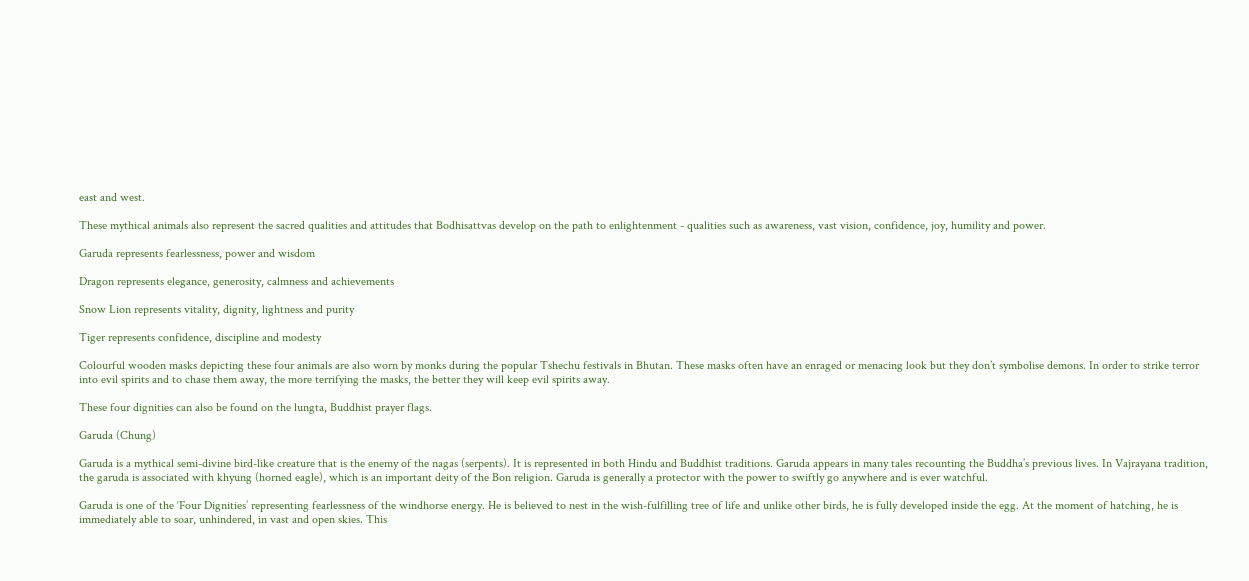east and west.

These mythical animals also represent the sacred qualities and attitudes that Bodhisattvas develop on the path to enlightenment - qualities such as awareness, vast vision, confidence, joy, humility and power.

Garuda represents fearlessness, power and wisdom

Dragon represents elegance, generosity, calmness and achievements

Snow Lion represents vitality, dignity, lightness and purity

Tiger represents confidence, discipline and modesty

Colourful wooden masks depicting these four animals are also worn by monks during the popular Tshechu festivals in Bhutan. These masks often have an enraged or menacing look but they don’t symbolise demons. In order to strike terror into evil spirits and to chase them away, the more terrifying the masks, the better they will keep evil spirits away.

These four dignities can also be found on the lungta, Buddhist prayer flags.

Garuda (Chung)

Garuda is a mythical semi-divine bird-like creature that is the enemy of the nagas (serpents). It is represented in both Hindu and Buddhist traditions. Garuda appears in many tales recounting the Buddha’s previous lives. In Vajrayana tradition, the garuda is associated with khyung (horned eagle), which is an important deity of the Bon religion. Garuda is generally a protector with the power to swiftly go anywhere and is ever watchful.

Garuda is one of the ‘Four Dignities’ representing fearlessness of the windhorse energy. He is believed to nest in the wish-fulfilling tree of life and unlike other birds, he is fully developed inside the egg. At the moment of hatching, he is immediately able to soar, unhindered, in vast and open skies. This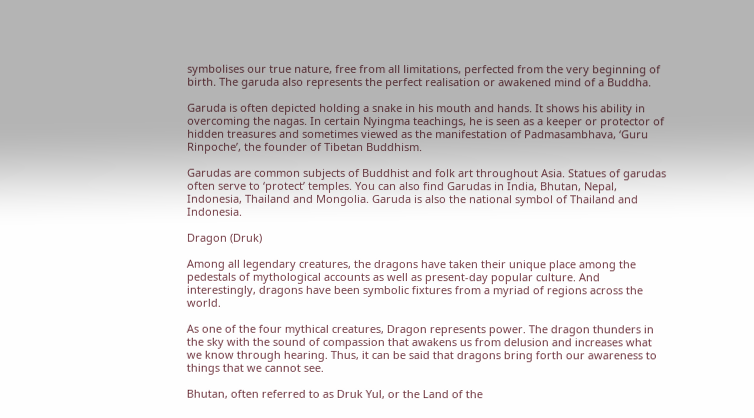symbolises our true nature, free from all limitations, perfected from the very beginning of birth. The garuda also represents the perfect realisation or awakened mind of a Buddha.

Garuda is often depicted holding a snake in his mouth and hands. It shows his ability in overcoming the nagas. In certain Nyingma teachings, he is seen as a keeper or protector of hidden treasures and sometimes viewed as the manifestation of Padmasambhava, ‘Guru Rinpoche’, the founder of Tibetan Buddhism.

Garudas are common subjects of Buddhist and folk art throughout Asia. Statues of garudas often serve to ‘protect’ temples. You can also find Garudas in India, Bhutan, Nepal, Indonesia, Thailand and Mongolia. Garuda is also the national symbol of Thailand and Indonesia.

Dragon (Druk)

Among all legendary creatures, the dragons have taken their unique place among the pedestals of mythological accounts as well as present-day popular culture. And interestingly, dragons have been symbolic fixtures from a myriad of regions across the world.

As one of the four mythical creatures, Dragon represents power. The dragon thunders in the sky with the sound of compassion that awakens us from delusion and increases what we know through hearing. Thus, it can be said that dragons bring forth our awareness to things that we cannot see.

Bhutan, often referred to as Druk Yul, or the Land of the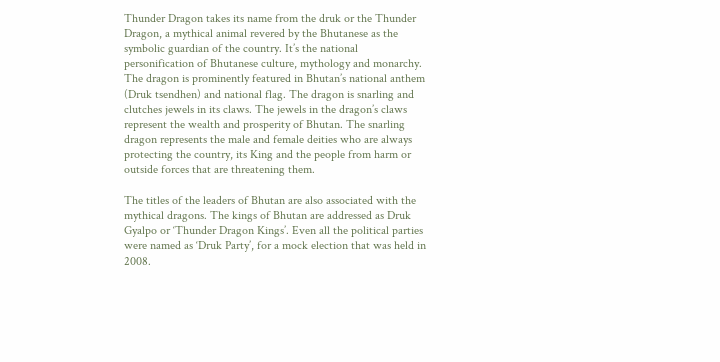Thunder Dragon takes its name from the druk or the Thunder Dragon, a mythical animal revered by the Bhutanese as the symbolic guardian of the country. It’s the national personification of Bhutanese culture, mythology and monarchy. The dragon is prominently featured in Bhutan’s national anthem (Druk tsendhen) and national flag. The dragon is snarling and clutches jewels in its claws. The jewels in the dragon’s claws represent the wealth and prosperity of Bhutan. The snarling dragon represents the male and female deities who are always protecting the country, its King and the people from harm or outside forces that are threatening them.

The titles of the leaders of Bhutan are also associated with the mythical dragons. The kings of Bhutan are addressed as Druk Gyalpo or ‘Thunder Dragon Kings’. Even all the political parties were named as ‘Druk Party’, for a mock election that was held in 2008.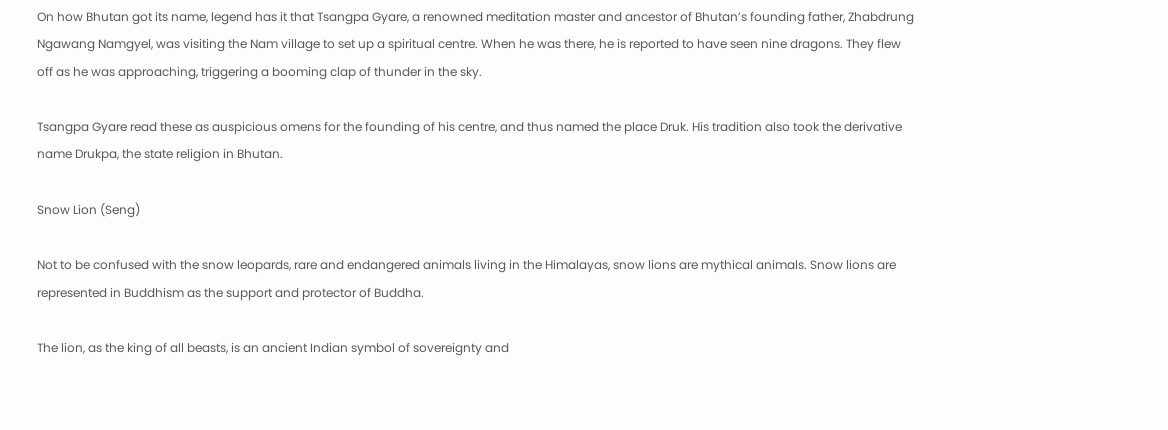On how Bhutan got its name, legend has it that Tsangpa Gyare, a renowned meditation master and ancestor of Bhutan’s founding father, Zhabdrung Ngawang Namgyel, was visiting the Nam village to set up a spiritual centre. When he was there, he is reported to have seen nine dragons. They flew off as he was approaching, triggering a booming clap of thunder in the sky.

Tsangpa Gyare read these as auspicious omens for the founding of his centre, and thus named the place Druk. His tradition also took the derivative name Drukpa, the state religion in Bhutan.

Snow Lion (Seng)

Not to be confused with the snow leopards, rare and endangered animals living in the Himalayas, snow lions are mythical animals. Snow lions are represented in Buddhism as the support and protector of Buddha.

The lion, as the king of all beasts, is an ancient Indian symbol of sovereignty and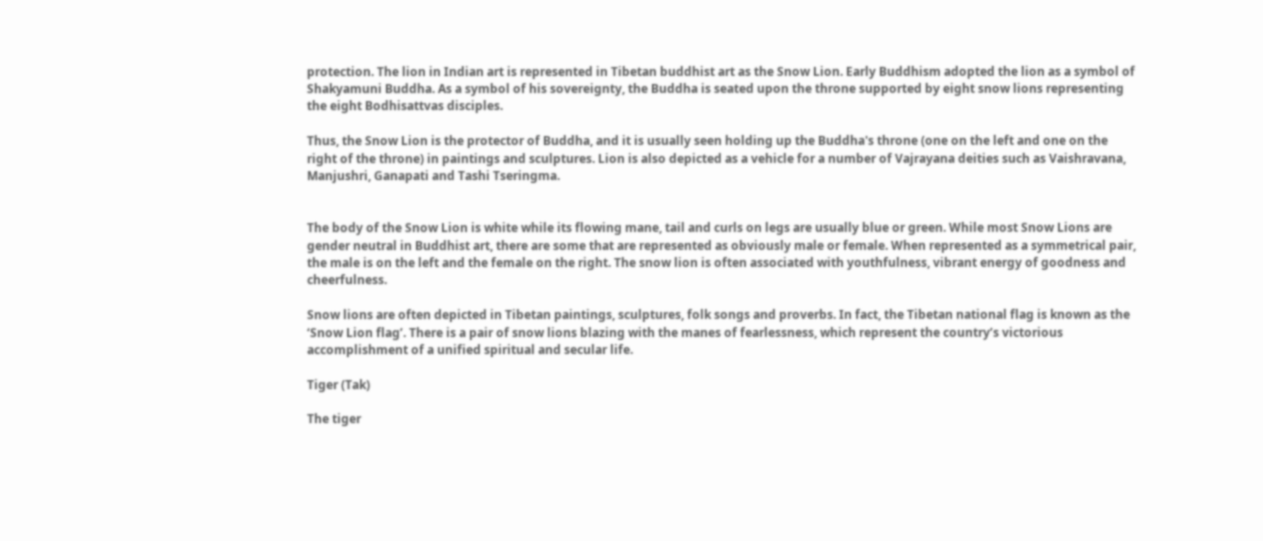protection. The lion in Indian art is represented in Tibetan buddhist art as the Snow Lion. Early Buddhism adopted the lion as a symbol of Shakyamuni Buddha. As a symbol of his sovereignty, the Buddha is seated upon the throne supported by eight snow lions representing the eight Bodhisattvas disciples.

Thus, the Snow Lion is the protector of Buddha, and it is usually seen holding up the Buddha's throne (one on the left and one on the right of the throne) in paintings and sculptures. Lion is also depicted as a vehicle for a number of Vajrayana deities such as Vaishravana, Manjushri, Ganapati and Tashi Tseringma.


The body of the Snow Lion is white while its flowing mane, tail and curls on legs are usually blue or green. While most Snow Lions are gender neutral in Buddhist art, there are some that are represented as obviously male or female. When represented as a symmetrical pair, the male is on the left and the female on the right. The snow lion is often associated with youthfulness, vibrant energy of goodness and cheerfulness.

Snow lions are often depicted in Tibetan paintings, sculptures, folk songs and proverbs. In fact, the Tibetan national flag is known as the ‘Snow Lion flag’. There is a pair of snow lions blazing with the manes of fearlessness, which represent the country’s victorious accomplishment of a unified spiritual and secular life.

Tiger (Tak)

The tiger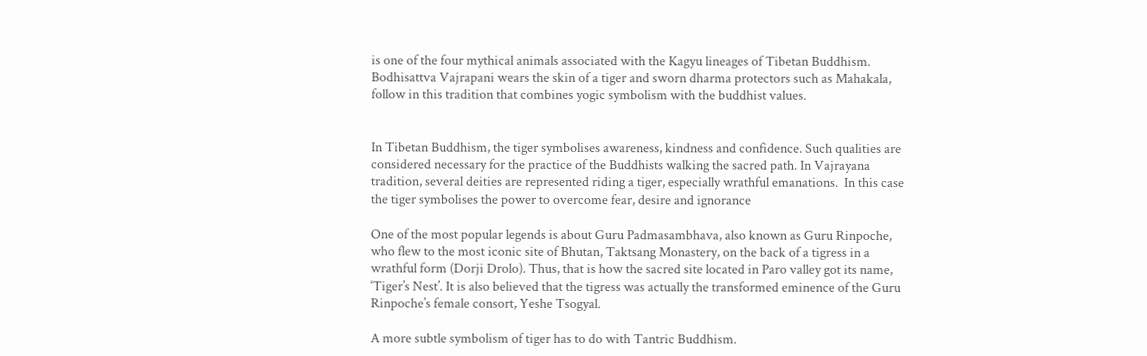is one of the four mythical animals associated with the Kagyu lineages of Tibetan Buddhism. Bodhisattva Vajrapani wears the skin of a tiger and sworn dharma protectors such as Mahakala, follow in this tradition that combines yogic symbolism with the buddhist values.


In Tibetan Buddhism, the tiger symbolises awareness, kindness and confidence. Such qualities are considered necessary for the practice of the Buddhists walking the sacred path. In Vajrayana tradition, several deities are represented riding a tiger, especially wrathful emanations.  In this case the tiger symbolises the power to overcome fear, desire and ignorance

One of the most popular legends is about Guru Padmasambhava, also known as Guru Rinpoche, who flew to the most iconic site of Bhutan, Taktsang Monastery, on the back of a tigress in a wrathful form (Dorji Drolo). Thus, that is how the sacred site located in Paro valley got its name, ‘Tiger’s Nest’. It is also believed that the tigress was actually the transformed eminence of the Guru Rinpoche’s female consort, Yeshe Tsogyal.

A more subtle symbolism of tiger has to do with Tantric Buddhism.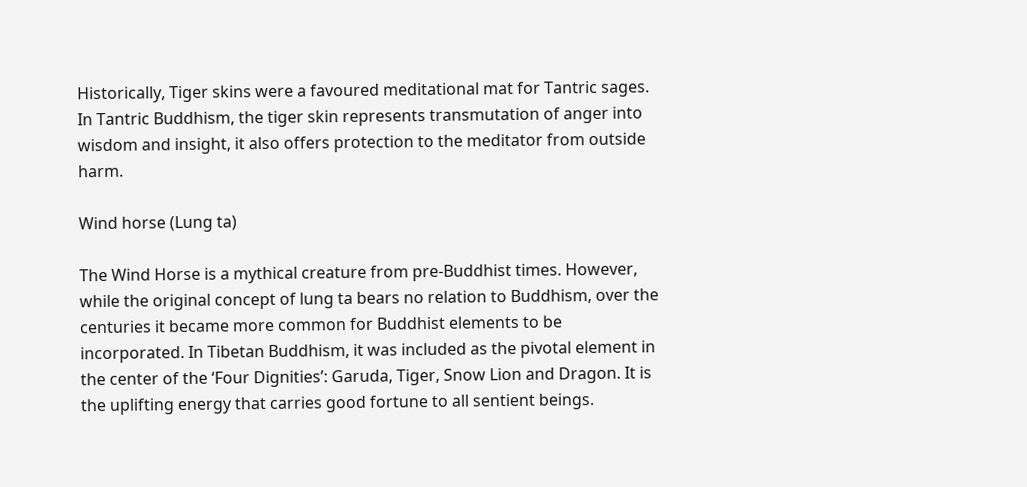Historically, Tiger skins were a favoured meditational mat for Tantric sages. In Tantric Buddhism, the tiger skin represents transmutation of anger into wisdom and insight, it also offers protection to the meditator from outside harm.

Wind horse (Lung ta)

The Wind Horse is a mythical creature from pre-Buddhist times. However, while the original concept of lung ta bears no relation to Buddhism, over the centuries it became more common for Buddhist elements to be incorporated. In Tibetan Buddhism, it was included as the pivotal element in the center of the ‘Four Dignities’: Garuda, Tiger, Snow Lion and Dragon. It is the uplifting energy that carries good fortune to all sentient beings.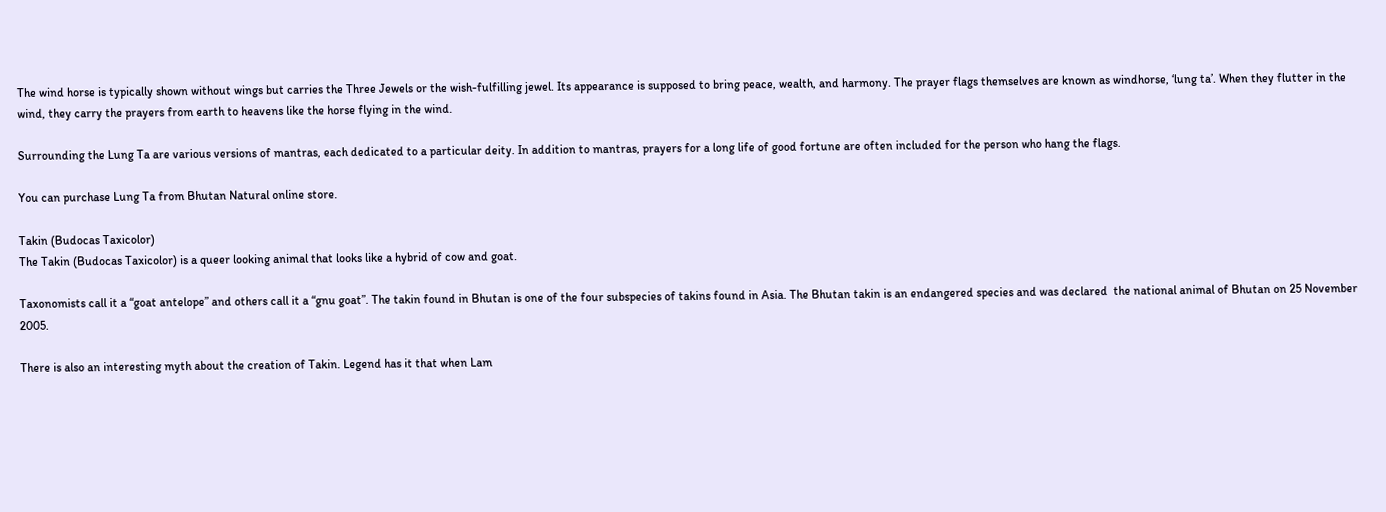The wind horse is typically shown without wings but carries the Three Jewels or the wish-fulfilling jewel. Its appearance is supposed to bring peace, wealth, and harmony. The prayer flags themselves are known as windhorse, ‘lung ta’. When they flutter in the wind, they carry the prayers from earth to heavens like the horse flying in the wind.

Surrounding the Lung Ta are various versions of mantras, each dedicated to a particular deity. In addition to mantras, prayers for a long life of good fortune are often included for the person who hang the flags.

You can purchase Lung Ta from Bhutan Natural online store.

Takin (Budocas Taxicolor)
The Takin (Budocas Taxicolor) is a queer looking animal that looks like a hybrid of cow and goat.

Taxonomists call it a “goat antelope” and others call it a “gnu goat”. The takin found in Bhutan is one of the four subspecies of takins found in Asia. The Bhutan takin is an endangered species and was declared  the national animal of Bhutan on 25 November 2005.

There is also an interesting myth about the creation of Takin. Legend has it that when Lam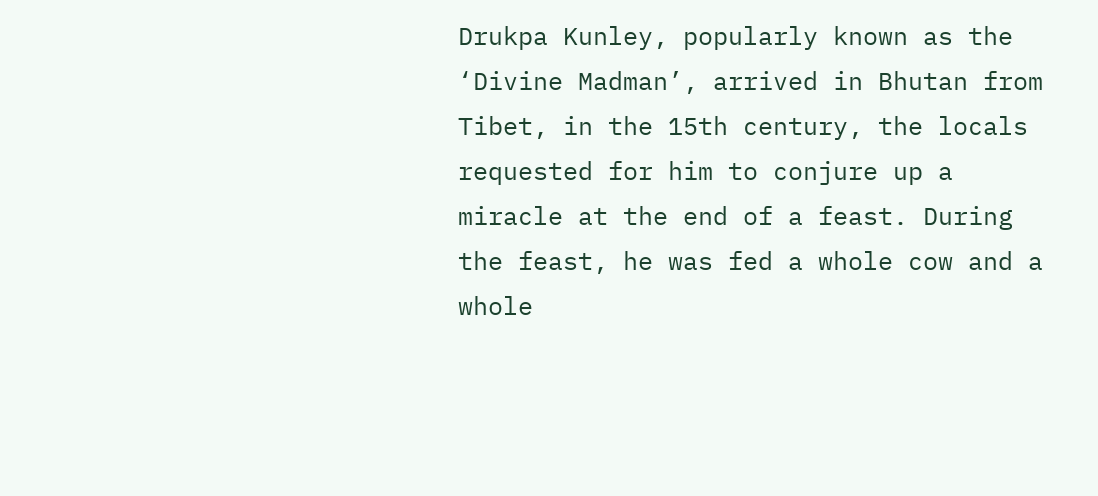Drukpa Kunley, popularly known as the ‘Divine Madman’, arrived in Bhutan from Tibet, in the 15th century, the locals requested for him to conjure up a miracle at the end of a feast. During the feast, he was fed a whole cow and a whole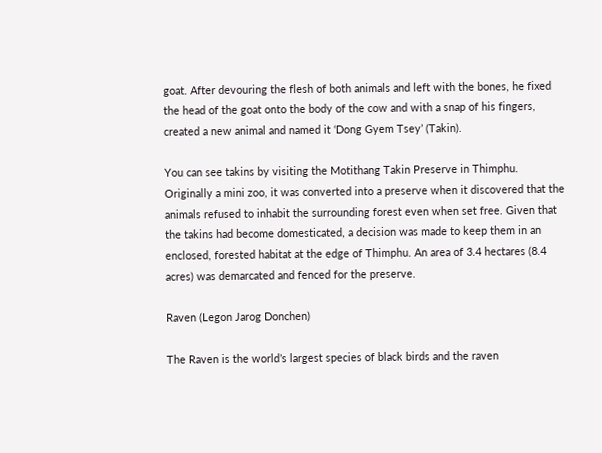goat. After devouring the flesh of both animals and left with the bones, he fixed the head of the goat onto the body of the cow and with a snap of his fingers, created a new animal and named it ‘Dong Gyem Tsey’ (Takin).

You can see takins by visiting the Motithang Takin Preserve in Thimphu. Originally a mini zoo, it was converted into a preserve when it discovered that the animals refused to inhabit the surrounding forest even when set free. Given that the takins had become domesticated, a decision was made to keep them in an enclosed, forested habitat at the edge of Thimphu. An area of 3.4 hectares (8.4 acres) was demarcated and fenced for the preserve.

Raven (Legon Jarog Donchen)

The Raven is the world’s largest species of black birds and the raven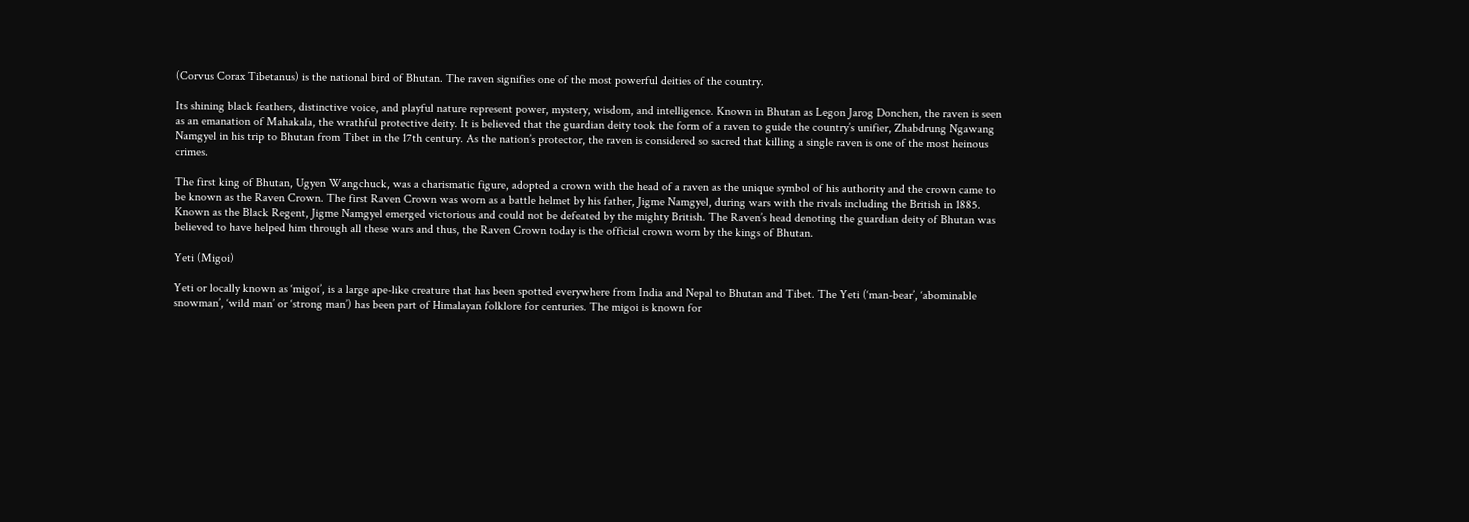(Corvus Corax Tibetanus) is the national bird of Bhutan. The raven signifies one of the most powerful deities of the country.

Its shining black feathers, distinctive voice, and playful nature represent power, mystery, wisdom, and intelligence. Known in Bhutan as Legon Jarog Donchen, the raven is seen as an emanation of Mahakala, the wrathful protective deity. It is believed that the guardian deity took the form of a raven to guide the country’s unifier, Zhabdrung Ngawang Namgyel in his trip to Bhutan from Tibet in the 17th century. As the nation’s protector, the raven is considered so sacred that killing a single raven is one of the most heinous crimes.

The first king of Bhutan, Ugyen Wangchuck, was a charismatic figure, adopted a crown with the head of a raven as the unique symbol of his authority and the crown came to be known as the Raven Crown. The first Raven Crown was worn as a battle helmet by his father, Jigme Namgyel, during wars with the rivals including the British in 1885. Known as the Black Regent, Jigme Namgyel emerged victorious and could not be defeated by the mighty British. The Raven’s head denoting the guardian deity of Bhutan was believed to have helped him through all these wars and thus, the Raven Crown today is the official crown worn by the kings of Bhutan.

Yeti (Migoi)

Yeti or locally known as ‘migoi’, is a large ape-like creature that has been spotted everywhere from India and Nepal to Bhutan and Tibet. The Yeti (‘man-bear’, ‘abominable snowman’, ‘wild man’ or ‘strong man’) has been part of Himalayan folklore for centuries. The migoi is known for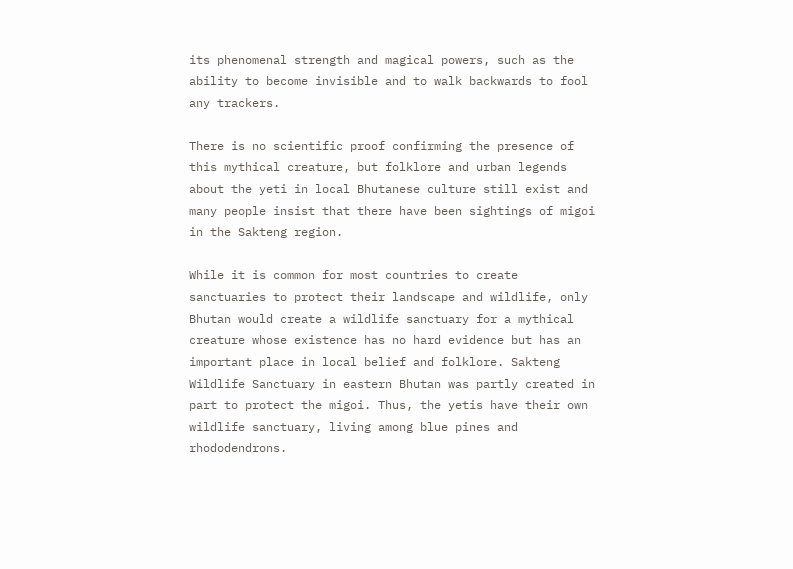its phenomenal strength and magical powers, such as the ability to become invisible and to walk backwards to fool any trackers.

There is no scientific proof confirming the presence of this mythical creature, but folklore and urban legends about the yeti in local Bhutanese culture still exist and many people insist that there have been sightings of migoi in the Sakteng region.

While it is common for most countries to create sanctuaries to protect their landscape and wildlife, only Bhutan would create a wildlife sanctuary for a mythical creature whose existence has no hard evidence but has an important place in local belief and folklore. Sakteng Wildlife Sanctuary in eastern Bhutan was partly created in part to protect the migoi. Thus, the yetis have their own wildlife sanctuary, living among blue pines and rhododendrons.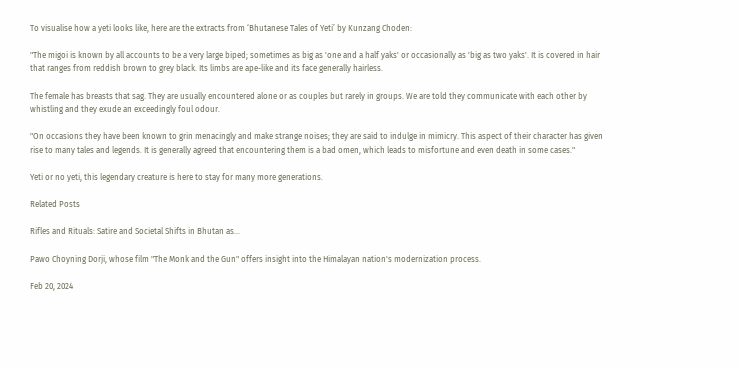To visualise how a yeti looks like, here are the extracts from ‘Bhutanese Tales of Yeti’ by Kunzang Choden:

"The migoi is known by all accounts to be a very large biped; sometimes as big as 'one and a half yaks' or occasionally as 'big as two yaks'. It is covered in hair that ranges from reddish brown to grey black. Its limbs are ape-like and its face generally hairless.

The female has breasts that sag. They are usually encountered alone or as couples but rarely in groups. We are told they communicate with each other by whistling and they exude an exceedingly foul odour.

"On occasions they have been known to grin menacingly and make strange noises; they are said to indulge in mimicry. This aspect of their character has given rise to many tales and legends. It is generally agreed that encountering them is a bad omen, which leads to misfortune and even death in some cases."

Yeti or no yeti, this legendary creature is here to stay for many more generations.

Related Posts

Rifles and Rituals: Satire and Societal Shifts in Bhutan as...

Pawo Choyning Dorji, whose film "The Monk and the Gun" offers insight into the Himalayan nation's modernization process.

Feb 20, 2024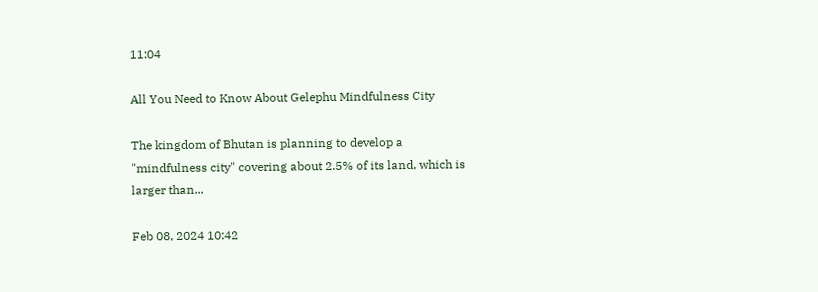11:04

All You Need to Know About Gelephu Mindfulness City

The kingdom of Bhutan is planning to develop a "mindfulness city" covering about 2.5% of its land, which is larger than...

Feb 08, 2024 10:42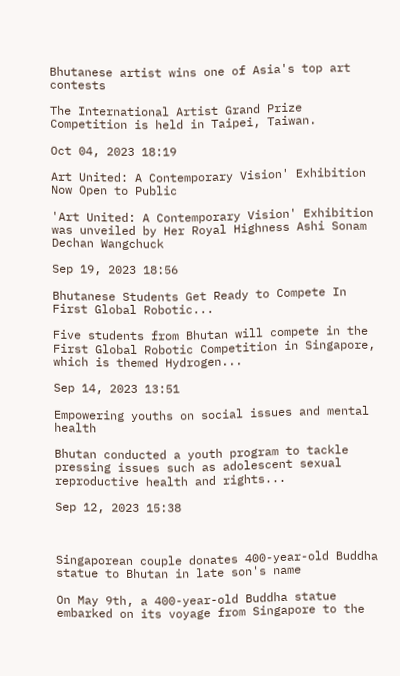Bhutanese artist wins one of Asia's top art contests

The International Artist Grand Prize Competition is held in Taipei, Taiwan.

Oct 04, 2023 18:19

Art United: A Contemporary Vision' Exhibition Now Open to Public

'Art United: A Contemporary Vision' Exhibition was unveiled by Her Royal Highness Ashi Sonam Dechan Wangchuck

Sep 19, 2023 18:56

Bhutanese Students Get Ready to Compete In First Global Robotic...

Five students from Bhutan will compete in the First Global Robotic Competition in Singapore, which is themed Hydrogen...

Sep 14, 2023 13:51

Empowering youths on social issues and mental health

Bhutan conducted a youth program to tackle pressing issues such as adolescent sexual reproductive health and rights...

Sep 12, 2023 15:38



Singaporean couple donates 400-year-old Buddha statue to Bhutan in late son's name

On May 9th, a 400-year-old Buddha statue embarked on its voyage from Singapore to the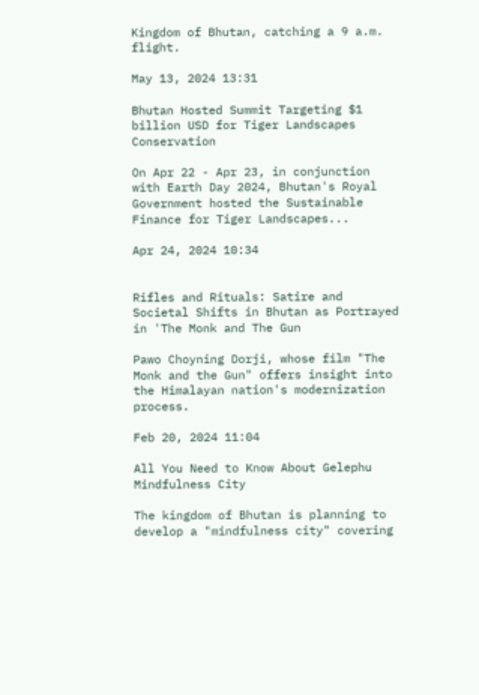Kingdom of Bhutan, catching a 9 a.m. flight.

May 13, 2024 13:31

Bhutan Hosted Summit Targeting $1 billion USD for Tiger Landscapes Conservation

On Apr 22 - Apr 23, in conjunction with Earth Day 2024, Bhutan's Royal Government hosted the Sustainable Finance for Tiger Landscapes...

Apr 24, 2024 10:34


Rifles and Rituals: Satire and Societal Shifts in Bhutan as Portrayed in 'The Monk and The Gun

Pawo Choyning Dorji, whose film "The Monk and the Gun" offers insight into the Himalayan nation's modernization process.

Feb 20, 2024 11:04

All You Need to Know About Gelephu Mindfulness City

The kingdom of Bhutan is planning to develop a "mindfulness city" covering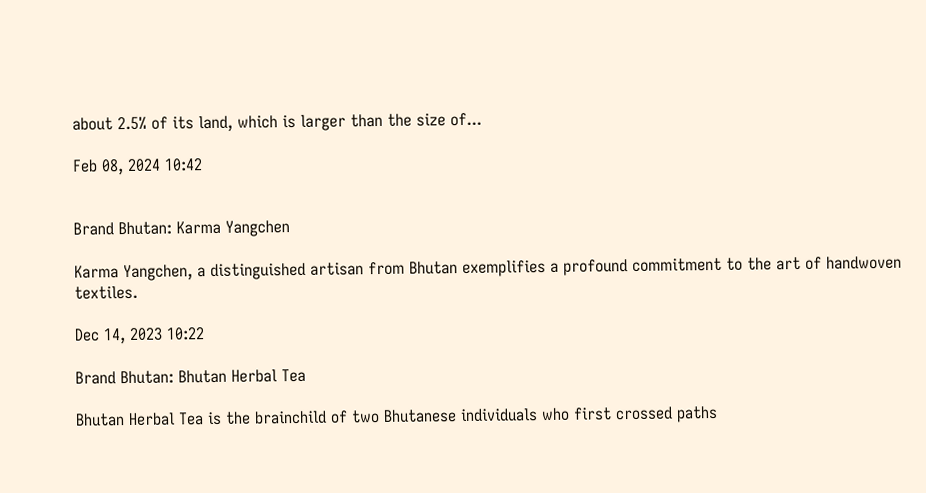about 2.5% of its land, which is larger than the size of...

Feb 08, 2024 10:42


Brand Bhutan: Karma Yangchen

Karma Yangchen, a distinguished artisan from Bhutan exemplifies a profound commitment to the art of handwoven textiles.

Dec 14, 2023 10:22

Brand Bhutan: Bhutan Herbal Tea

Bhutan Herbal Tea is the brainchild of two Bhutanese individuals who first crossed paths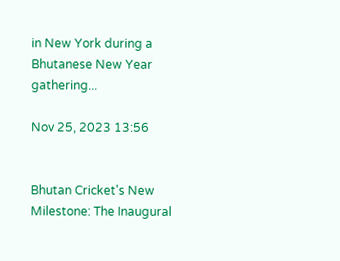in New York during a Bhutanese New Year gathering...

Nov 25, 2023 13:56


Bhutan Cricket's New Milestone: The Inaugural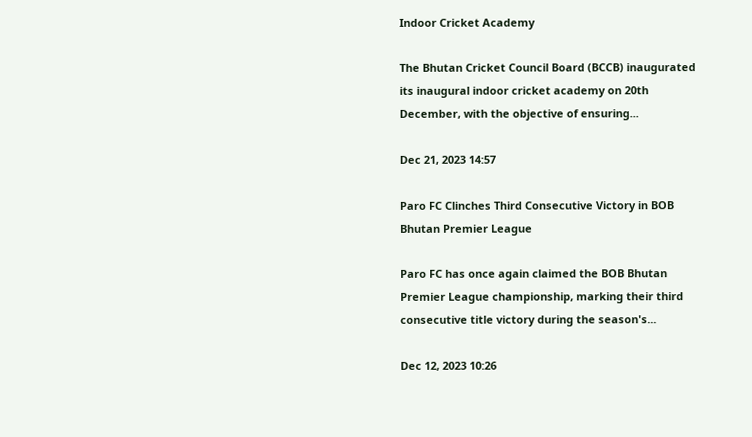Indoor Cricket Academy

The Bhutan Cricket Council Board (BCCB) inaugurated its inaugural indoor cricket academy on 20th December, with the objective of ensuring...

Dec 21, 2023 14:57

Paro FC Clinches Third Consecutive Victory in BOB Bhutan Premier League

Paro FC has once again claimed the BOB Bhutan Premier League championship, marking their third consecutive title victory during the season's...

Dec 12, 2023 10:26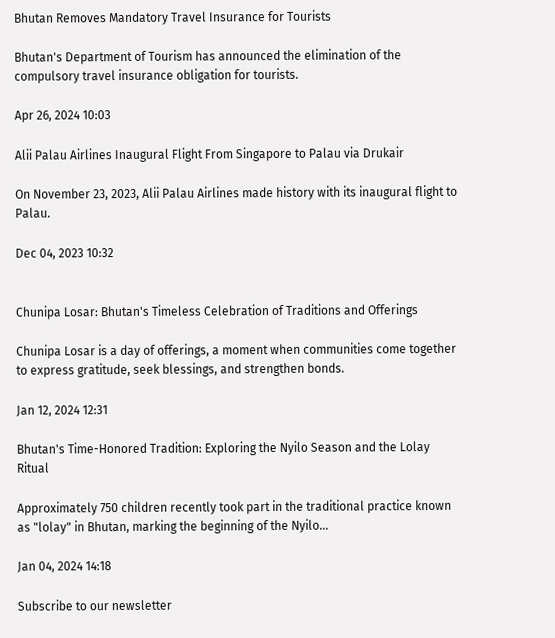Bhutan Removes Mandatory Travel Insurance for Tourists

Bhutan's Department of Tourism has announced the elimination of the compulsory travel insurance obligation for tourists.

Apr 26, 2024 10:03

Alii Palau Airlines Inaugural Flight From Singapore to Palau via Drukair

On November 23, 2023, Alii Palau Airlines made history with its inaugural flight to Palau.

Dec 04, 2023 10:32


Chunipa Losar: Bhutan's Timeless Celebration of Traditions and Offerings

Chunipa Losar is a day of offerings, a moment when communities come together to express gratitude, seek blessings, and strengthen bonds.

Jan 12, 2024 12:31

Bhutan's Time-Honored Tradition: Exploring the Nyilo Season and the Lolay Ritual

Approximately 750 children recently took part in the traditional practice known as "lolay" in Bhutan, marking the beginning of the Nyilo...

Jan 04, 2024 14:18

Subscribe to our newsletter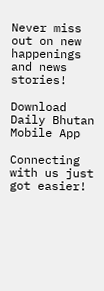Never miss out on new happenings and news stories!

Download Daily Bhutan Mobile App

Connecting with us just got easier!